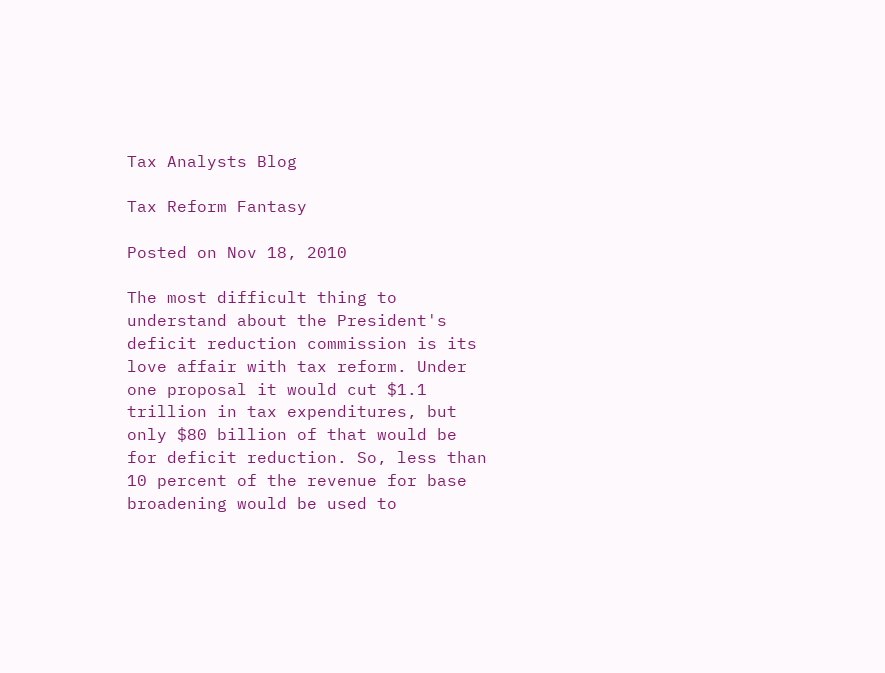Tax Analysts Blog

Tax Reform Fantasy

Posted on Nov 18, 2010

The most difficult thing to understand about the President's deficit reduction commission is its love affair with tax reform. Under one proposal it would cut $1.1 trillion in tax expenditures, but only $80 billion of that would be for deficit reduction. So, less than 10 percent of the revenue for base broadening would be used to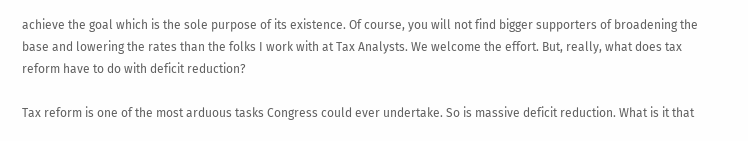achieve the goal which is the sole purpose of its existence. Of course, you will not find bigger supporters of broadening the base and lowering the rates than the folks I work with at Tax Analysts. We welcome the effort. But, really, what does tax reform have to do with deficit reduction?

Tax reform is one of the most arduous tasks Congress could ever undertake. So is massive deficit reduction. What is it that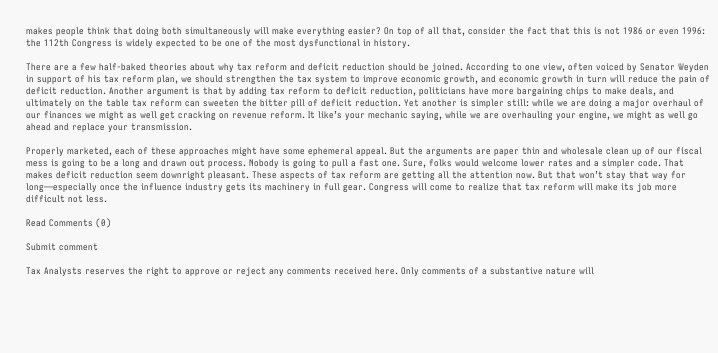makes people think that doing both simultaneously will make everything easier? On top of all that, consider the fact that this is not 1986 or even 1996: the 112th Congress is widely expected to be one of the most dysfunctional in history.

There are a few half-baked theories about why tax reform and deficit reduction should be joined. According to one view, often voiced by Senator Weyden in support of his tax reform plan, we should strengthen the tax system to improve economic growth, and economic growth in turn will reduce the pain of deficit reduction. Another argument is that by adding tax reform to deficit reduction, politicians have more bargaining chips to make deals, and ultimately on the table tax reform can sweeten the bitter pill of deficit reduction. Yet another is simpler still: while we are doing a major overhaul of our finances we might as well get cracking on revenue reform. It like’s your mechanic saying, while we are overhauling your engine, we might as well go ahead and replace your transmission.

Properly marketed, each of these approaches might have some ephemeral appeal. But the arguments are paper thin and wholesale clean up of our fiscal mess is going to be a long and drawn out process. Nobody is going to pull a fast one. Sure, folks would welcome lower rates and a simpler code. That makes deficit reduction seem downright pleasant. These aspects of tax reform are getting all the attention now. But that won’t stay that way for long—especially once the influence industry gets its machinery in full gear. Congress will come to realize that tax reform will make its job more difficult not less.

Read Comments (0)

Submit comment

Tax Analysts reserves the right to approve or reject any comments received here. Only comments of a substantive nature will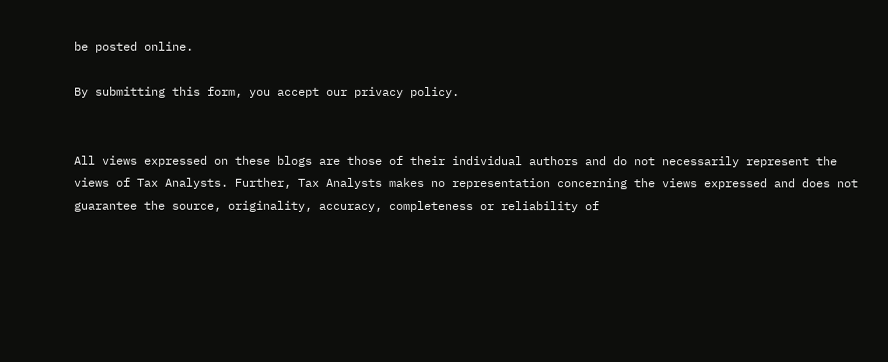be posted online.

By submitting this form, you accept our privacy policy.


All views expressed on these blogs are those of their individual authors and do not necessarily represent the views of Tax Analysts. Further, Tax Analysts makes no representation concerning the views expressed and does not guarantee the source, originality, accuracy, completeness or reliability of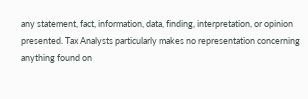any statement, fact, information, data, finding, interpretation, or opinion presented. Tax Analysts particularly makes no representation concerning anything found on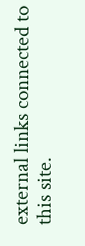external links connected to this site.